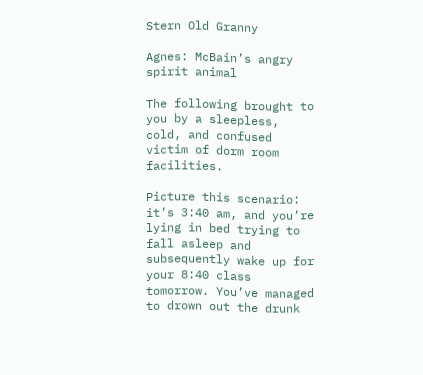Stern Old Granny

Agnes: McBain’s angry spirit animal

The following brought to you by a sleepless, cold, and confused victim of dorm room facilities.

Picture this scenario: it’s 3:40 am, and you’re lying in bed trying to fall asleep and subsequently wake up for your 8:40 class tomorrow. You’ve managed to drown out the drunk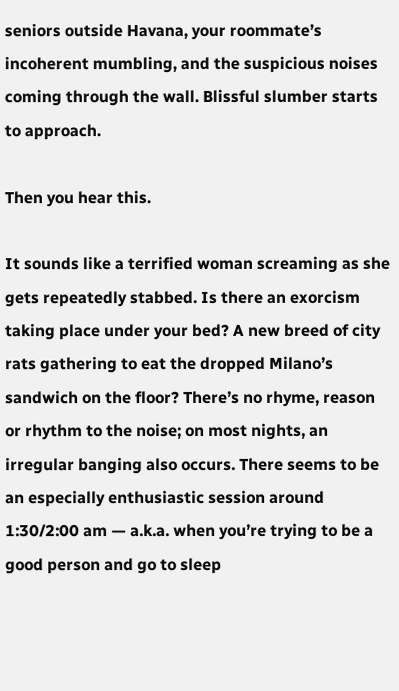seniors outside Havana, your roommate’s incoherent mumbling, and the suspicious noises coming through the wall. Blissful slumber starts to approach.

Then you hear this.

It sounds like a terrified woman screaming as she gets repeatedly stabbed. Is there an exorcism taking place under your bed? A new breed of city rats gathering to eat the dropped Milano’s sandwich on the floor? There’s no rhyme, reason or rhythm to the noise; on most nights, an irregular banging also occurs. There seems to be an especially enthusiastic session around 1:30/2:00 am — a.k.a. when you’re trying to be a good person and go to sleep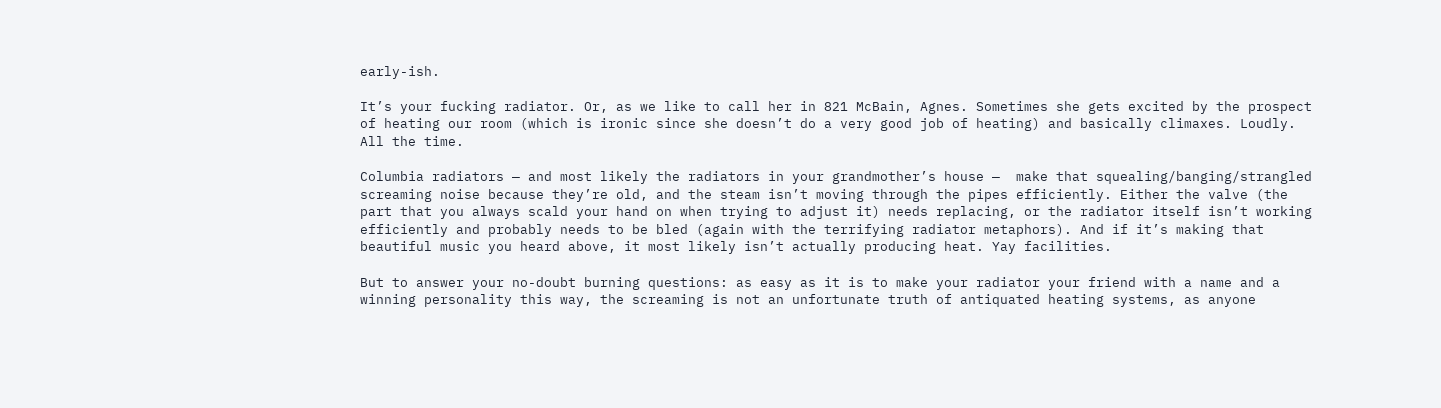early-ish.

It’s your fucking radiator. Or, as we like to call her in 821 McBain, Agnes. Sometimes she gets excited by the prospect of heating our room (which is ironic since she doesn’t do a very good job of heating) and basically climaxes. Loudly. All the time.

Columbia radiators — and most likely the radiators in your grandmother’s house —  make that squealing/banging/strangled screaming noise because they’re old, and the steam isn’t moving through the pipes efficiently. Either the valve (the part that you always scald your hand on when trying to adjust it) needs replacing, or the radiator itself isn’t working efficiently and probably needs to be bled (again with the terrifying radiator metaphors). And if it’s making that beautiful music you heard above, it most likely isn’t actually producing heat. Yay facilities.

But to answer your no-doubt burning questions: as easy as it is to make your radiator your friend with a name and a winning personality this way, the screaming is not an unfortunate truth of antiquated heating systems, as anyone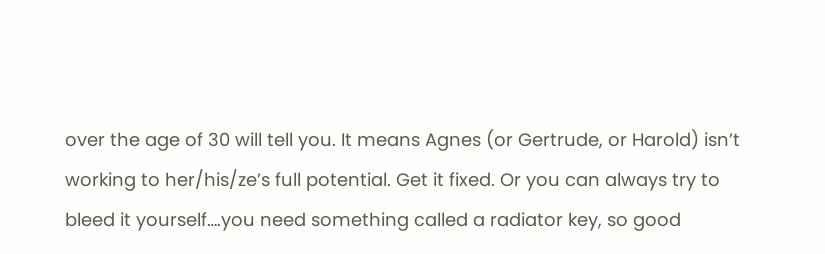over the age of 30 will tell you. It means Agnes (or Gertrude, or Harold) isn’t working to her/his/ze’s full potential. Get it fixed. Or you can always try to bleed it yourself….you need something called a radiator key, so good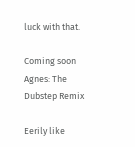luck with that.

Coming soon
Agnes: The Dubstep Remix

Eerily like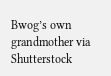Bwog’s own grandmother via Shutterstock